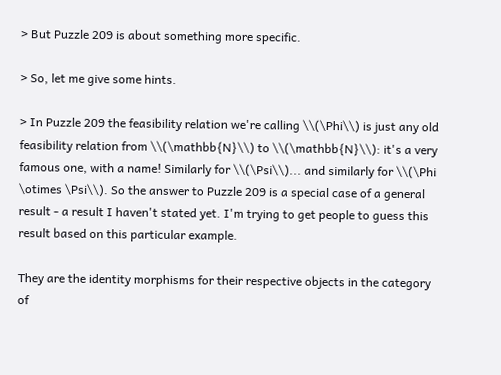> But Puzzle 209 is about something more specific.

> So, let me give some hints.

> In Puzzle 209 the feasibility relation we're calling \\(\Phi\\) is just any old feasibility relation from \\(\mathbb{N}\\) to \\(\mathbb{N}\\): it's a very famous one, with a name! Similarly for \\(\Psi\\)... and similarly for \\(\Phi \otimes \Psi\\). So the answer to Puzzle 209 is a special case of a general result - a result I haven't stated yet. I'm trying to get people to guess this result based on this particular example.

They are the identity morphisms for their respective objects in the category of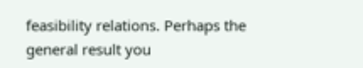feasibility relations. Perhaps the general result you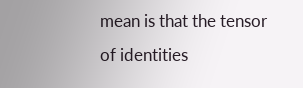mean is that the tensor of identities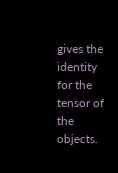gives the identity for the tensor of the objects.